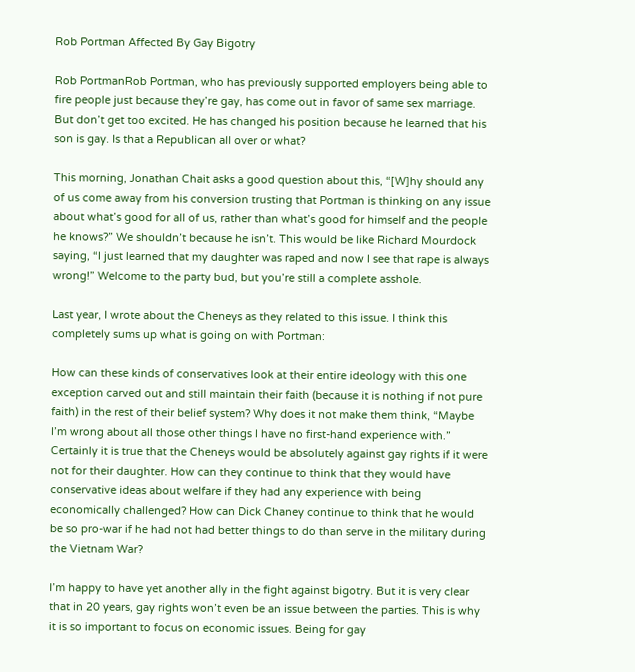Rob Portman Affected By Gay Bigotry

Rob PortmanRob Portman, who has previously supported employers being able to fire people just because they’re gay, has come out in favor of same sex marriage. But don’t get too excited. He has changed his position because he learned that his son is gay. Is that a Republican all over or what?

This morning, Jonathan Chait asks a good question about this, “[W]hy should any of us come away from his conversion trusting that Portman is thinking on any issue about what’s good for all of us, rather than what’s good for himself and the people he knows?” We shouldn’t because he isn’t. This would be like Richard Mourdock saying, “I just learned that my daughter was raped and now I see that rape is always wrong!” Welcome to the party bud, but you’re still a complete asshole.

Last year, I wrote about the Cheneys as they related to this issue. I think this completely sums up what is going on with Portman:

How can these kinds of conservatives look at their entire ideology with this one exception carved out and still maintain their faith (because it is nothing if not pure faith) in the rest of their belief system? Why does it not make them think, “Maybe I’m wrong about all those other things I have no first-hand experience with.” Certainly it is true that the Cheneys would be absolutely against gay rights if it were not for their daughter. How can they continue to think that they would have conservative ideas about welfare if they had any experience with being economically challenged? How can Dick Chaney continue to think that he would be so pro-war if he had not had better things to do than serve in the military during the Vietnam War?

I’m happy to have yet another ally in the fight against bigotry. But it is very clear that in 20 years, gay rights won’t even be an issue between the parties. This is why it is so important to focus on economic issues. Being for gay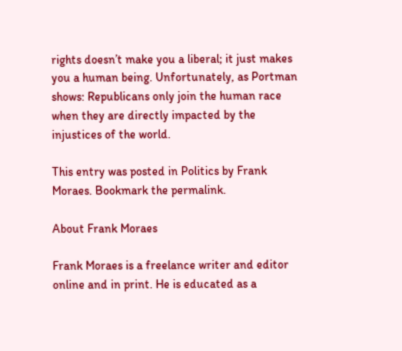rights doesn’t make you a liberal; it just makes you a human being. Unfortunately, as Portman shows: Republicans only join the human race when they are directly impacted by the injustices of the world.

This entry was posted in Politics by Frank Moraes. Bookmark the permalink.

About Frank Moraes

Frank Moraes is a freelance writer and editor online and in print. He is educated as a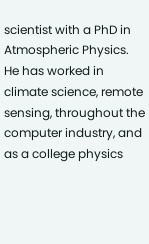scientist with a PhD in Atmospheric Physics. He has worked in climate science, remote sensing, throughout the computer industry, and as a college physics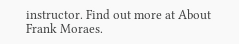instructor. Find out more at About Frank Moraes.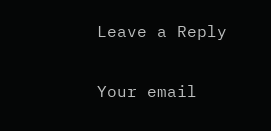Leave a Reply

Your email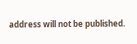address will not be published.